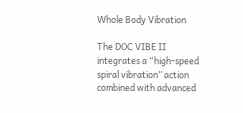Whole Body Vibration

The DOC VIBE II integrates a “high-speed spiral vibration” action combined with advanced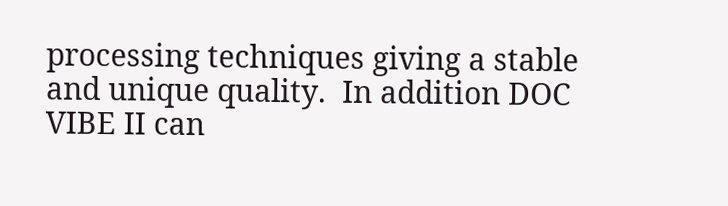processing techniques giving a stable and unique quality.  In addition DOC VIBE II can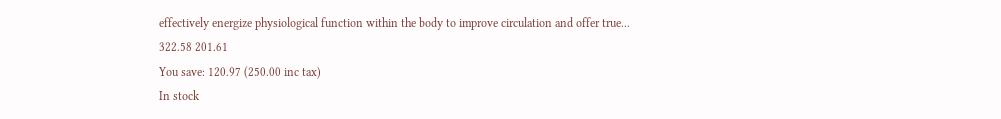effectively energize physiological function within the body to improve circulation and offer true...
322.58 201.61
You save: 120.97 (250.00 inc tax)
In stock